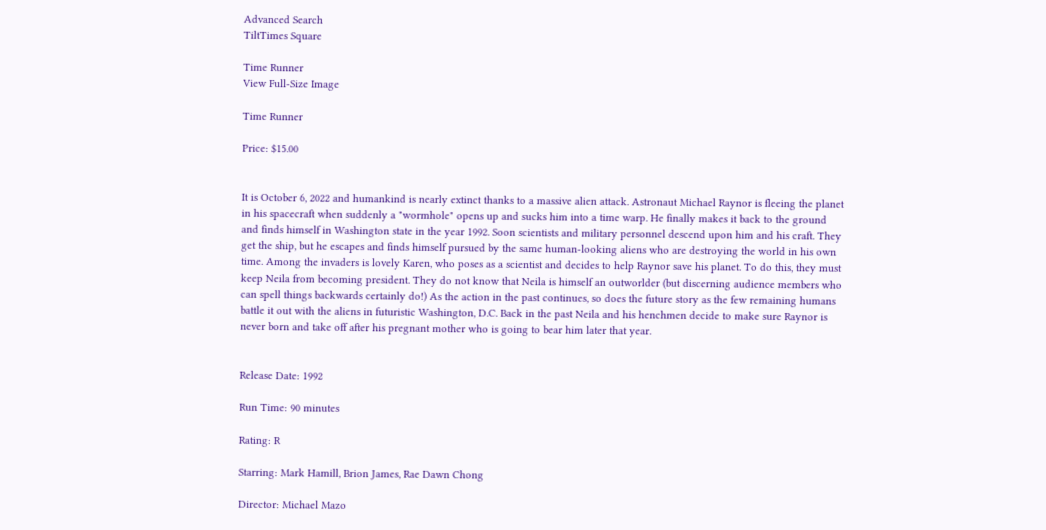Advanced Search
TiltTimes Square

Time Runner
View Full-Size Image

Time Runner

Price: $15.00


It is October 6, 2022 and humankind is nearly extinct thanks to a massive alien attack. Astronaut Michael Raynor is fleeing the planet in his spacecraft when suddenly a "wormhole" opens up and sucks him into a time warp. He finally makes it back to the ground and finds himself in Washington state in the year 1992. Soon scientists and military personnel descend upon him and his craft. They get the ship, but he escapes and finds himself pursued by the same human-looking aliens who are destroying the world in his own time. Among the invaders is lovely Karen, who poses as a scientist and decides to help Raynor save his planet. To do this, they must keep Neila from becoming president. They do not know that Neila is himself an outworlder (but discerning audience members who can spell things backwards certainly do!) As the action in the past continues, so does the future story as the few remaining humans battle it out with the aliens in futuristic Washington, D.C. Back in the past Neila and his henchmen decide to make sure Raynor is never born and take off after his pregnant mother who is going to bear him later that year.


Release Date: 1992

Run Time: 90 minutes

Rating: R

Starring: Mark Hamill, Brion James, Rae Dawn Chong

Director: Michael Mazo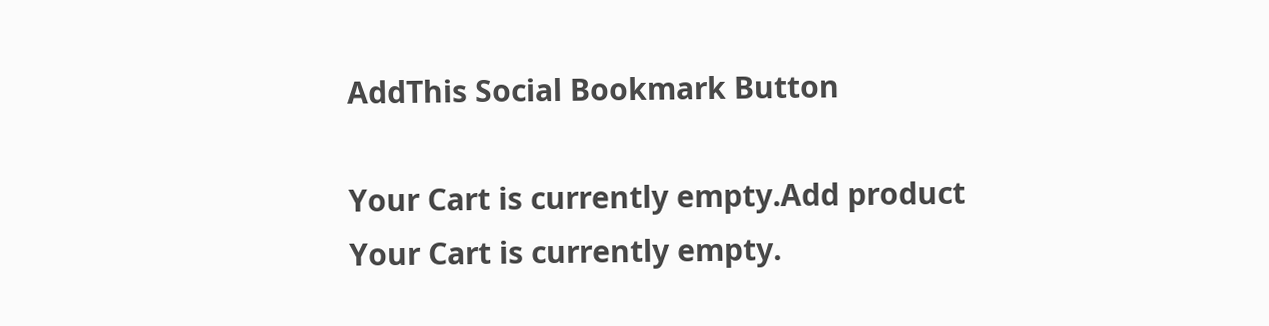AddThis Social Bookmark Button

Your Cart is currently empty.Add product
Your Cart is currently empty.